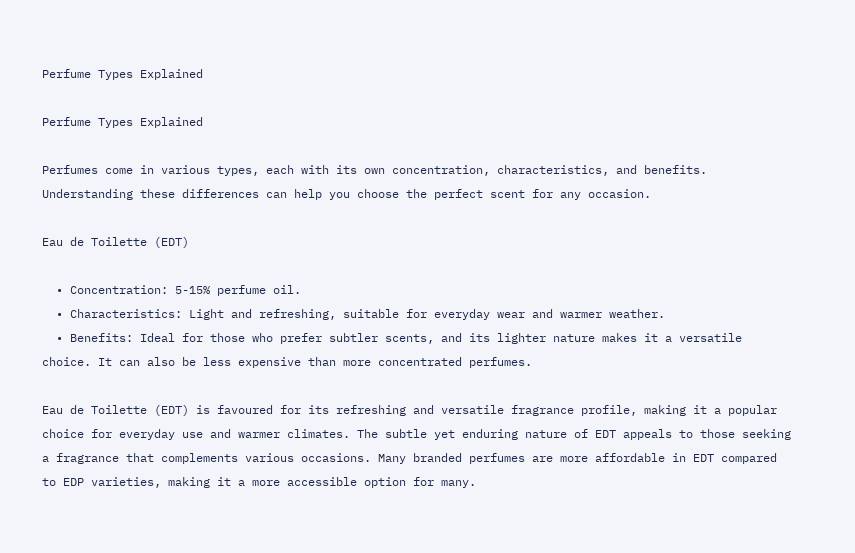Perfume Types Explained

Perfume Types Explained

Perfumes come in various types, each with its own concentration, characteristics, and benefits. Understanding these differences can help you choose the perfect scent for any occasion.

Eau de Toilette (EDT)

  • Concentration: 5-15% perfume oil.
  • Characteristics: Light and refreshing, suitable for everyday wear and warmer weather.
  • Benefits: Ideal for those who prefer subtler scents, and its lighter nature makes it a versatile choice. It can also be less expensive than more concentrated perfumes.

Eau de Toilette (EDT) is favoured for its refreshing and versatile fragrance profile, making it a popular choice for everyday use and warmer climates. The subtle yet enduring nature of EDT appeals to those seeking a fragrance that complements various occasions. Many branded perfumes are more affordable in EDT compared to EDP varieties, making it a more accessible option for many.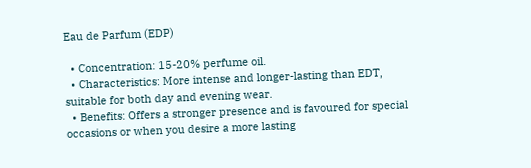Eau de Parfum (EDP)

  • Concentration: 15-20% perfume oil.
  • Characteristics: More intense and longer-lasting than EDT, suitable for both day and evening wear.
  • Benefits: Offers a stronger presence and is favoured for special occasions or when you desire a more lasting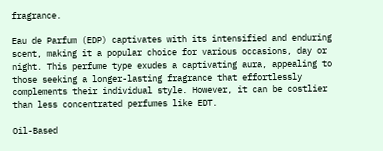fragrance.

Eau de Parfum (EDP) captivates with its intensified and enduring scent, making it a popular choice for various occasions, day or night. This perfume type exudes a captivating aura, appealing to those seeking a longer-lasting fragrance that effortlessly complements their individual style. However, it can be costlier than less concentrated perfumes like EDT.

Oil-Based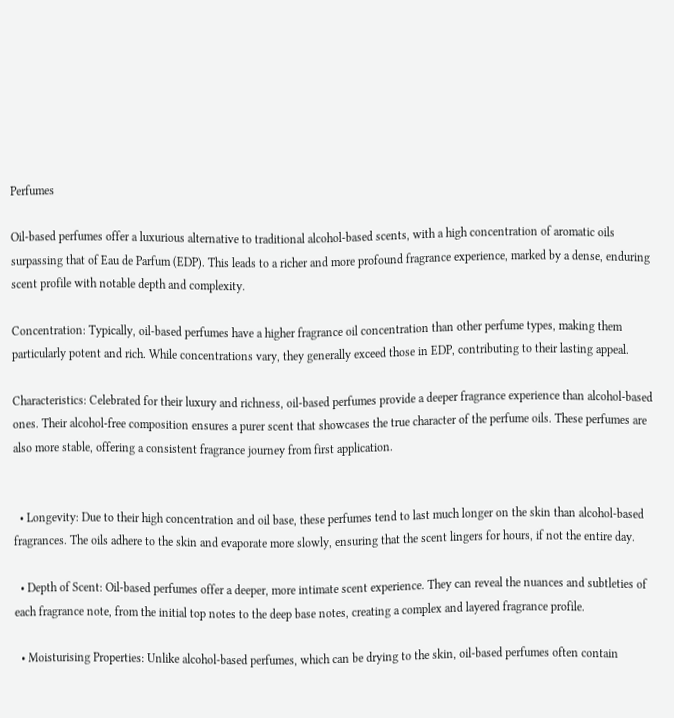Perfumes

Oil-based perfumes offer a luxurious alternative to traditional alcohol-based scents, with a high concentration of aromatic oils surpassing that of Eau de Parfum (EDP). This leads to a richer and more profound fragrance experience, marked by a dense, enduring scent profile with notable depth and complexity.

Concentration: Typically, oil-based perfumes have a higher fragrance oil concentration than other perfume types, making them particularly potent and rich. While concentrations vary, they generally exceed those in EDP, contributing to their lasting appeal.

Characteristics: Celebrated for their luxury and richness, oil-based perfumes provide a deeper fragrance experience than alcohol-based ones. Their alcohol-free composition ensures a purer scent that showcases the true character of the perfume oils. These perfumes are also more stable, offering a consistent fragrance journey from first application.


  • Longevity: Due to their high concentration and oil base, these perfumes tend to last much longer on the skin than alcohol-based fragrances. The oils adhere to the skin and evaporate more slowly, ensuring that the scent lingers for hours, if not the entire day.

  • Depth of Scent: Oil-based perfumes offer a deeper, more intimate scent experience. They can reveal the nuances and subtleties of each fragrance note, from the initial top notes to the deep base notes, creating a complex and layered fragrance profile.

  • Moisturising Properties: Unlike alcohol-based perfumes, which can be drying to the skin, oil-based perfumes often contain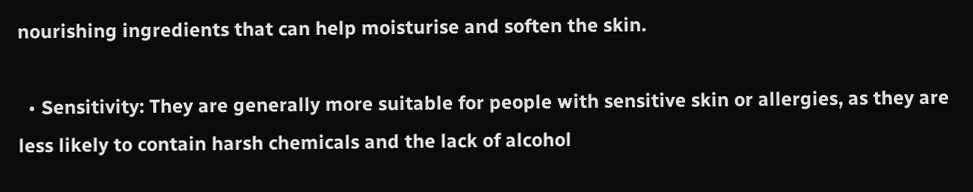nourishing ingredients that can help moisturise and soften the skin.

  • Sensitivity: They are generally more suitable for people with sensitive skin or allergies, as they are less likely to contain harsh chemicals and the lack of alcohol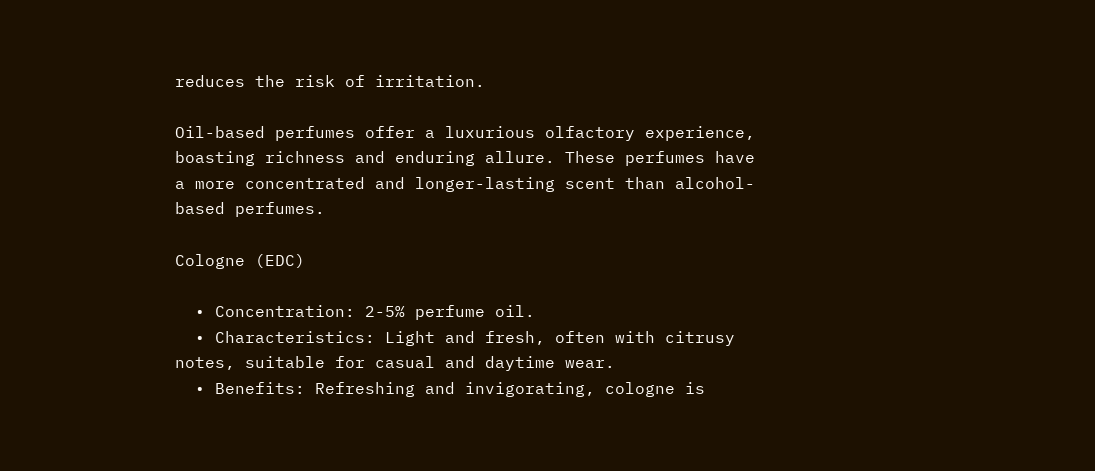reduces the risk of irritation.

Oil-based perfumes offer a luxurious olfactory experience, boasting richness and enduring allure. These perfumes have a more concentrated and longer-lasting scent than alcohol-based perfumes.

Cologne (EDC)

  • Concentration: 2-5% perfume oil.
  • Characteristics: Light and fresh, often with citrusy notes, suitable for casual and daytime wear.
  • Benefits: Refreshing and invigorating, cologne is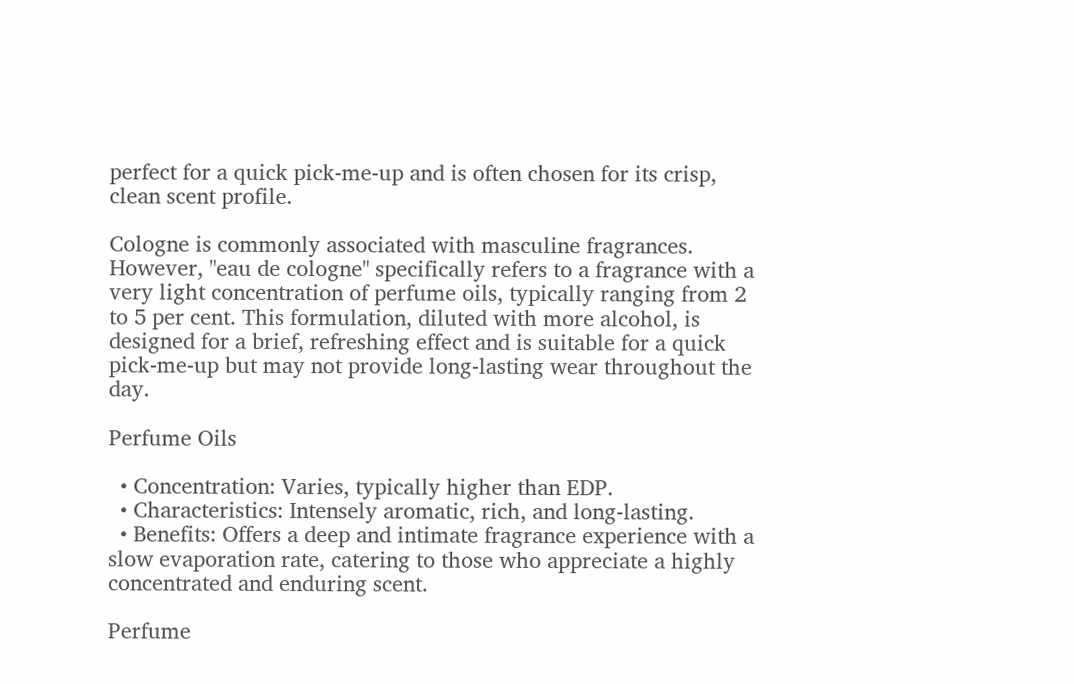perfect for a quick pick-me-up and is often chosen for its crisp, clean scent profile.

Cologne is commonly associated with masculine fragrances. However, "eau de cologne" specifically refers to a fragrance with a very light concentration of perfume oils, typically ranging from 2 to 5 per cent. This formulation, diluted with more alcohol, is designed for a brief, refreshing effect and is suitable for a quick pick-me-up but may not provide long-lasting wear throughout the day.

Perfume Oils

  • Concentration: Varies, typically higher than EDP.
  • Characteristics: Intensely aromatic, rich, and long-lasting.
  • Benefits: Offers a deep and intimate fragrance experience with a slow evaporation rate, catering to those who appreciate a highly concentrated and enduring scent.

Perfume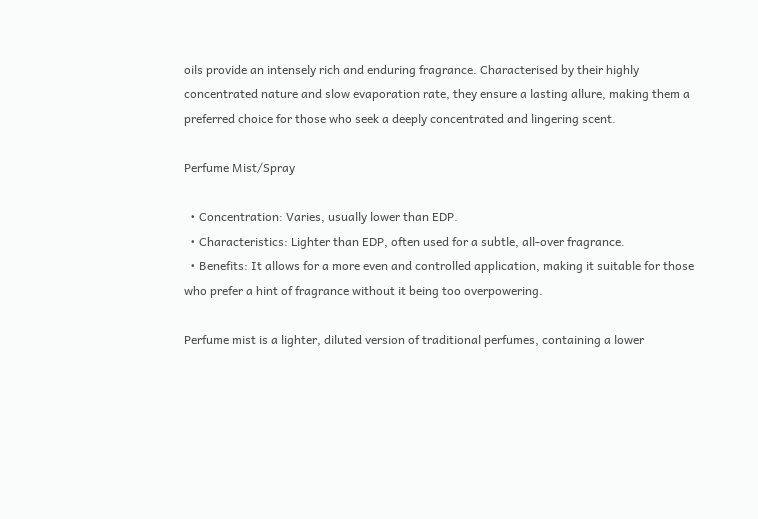oils provide an intensely rich and enduring fragrance. Characterised by their highly concentrated nature and slow evaporation rate, they ensure a lasting allure, making them a preferred choice for those who seek a deeply concentrated and lingering scent.

Perfume Mist/Spray

  • Concentration: Varies, usually lower than EDP.
  • Characteristics: Lighter than EDP, often used for a subtle, all-over fragrance.
  • Benefits: It allows for a more even and controlled application, making it suitable for those who prefer a hint of fragrance without it being too overpowering.

Perfume mist is a lighter, diluted version of traditional perfumes, containing a lower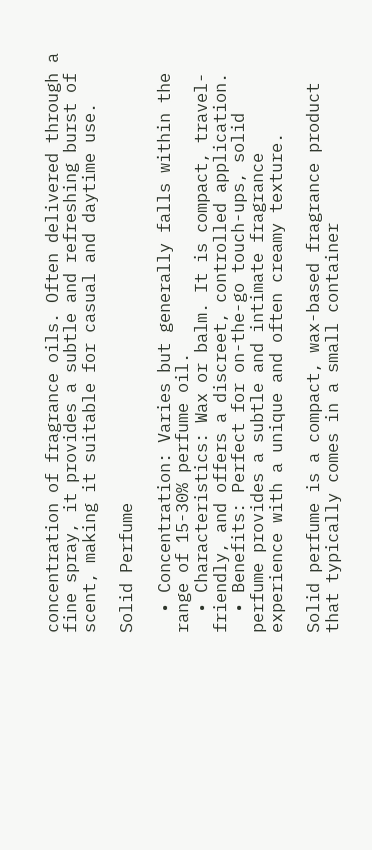concentration of fragrance oils. Often delivered through a fine spray, it provides a subtle and refreshing burst of scent, making it suitable for casual and daytime use.

Solid Perfume

  • Concentration: Varies but generally falls within the range of 15-30% perfume oil.
  • Characteristics: Wax or balm. It is compact, travel-friendly, and offers a discreet, controlled application.
  • Benefits: Perfect for on-the-go touch-ups, solid perfume provides a subtle and intimate fragrance experience with a unique and often creamy texture.

Solid perfume is a compact, wax-based fragrance product that typically comes in a small container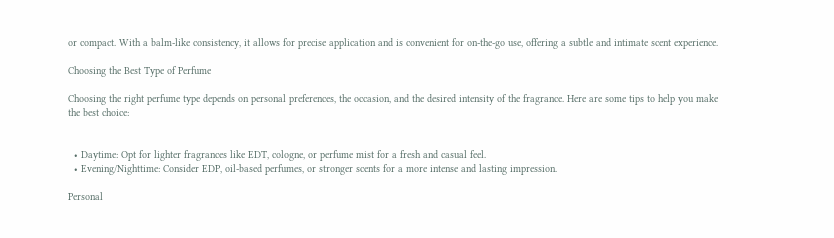or compact. With a balm-like consistency, it allows for precise application and is convenient for on-the-go use, offering a subtle and intimate scent experience.

Choosing the Best Type of Perfume

Choosing the right perfume type depends on personal preferences, the occasion, and the desired intensity of the fragrance. Here are some tips to help you make the best choice:


  • Daytime: Opt for lighter fragrances like EDT, cologne, or perfume mist for a fresh and casual feel.
  • Evening/Nighttime: Consider EDP, oil-based perfumes, or stronger scents for a more intense and lasting impression.

Personal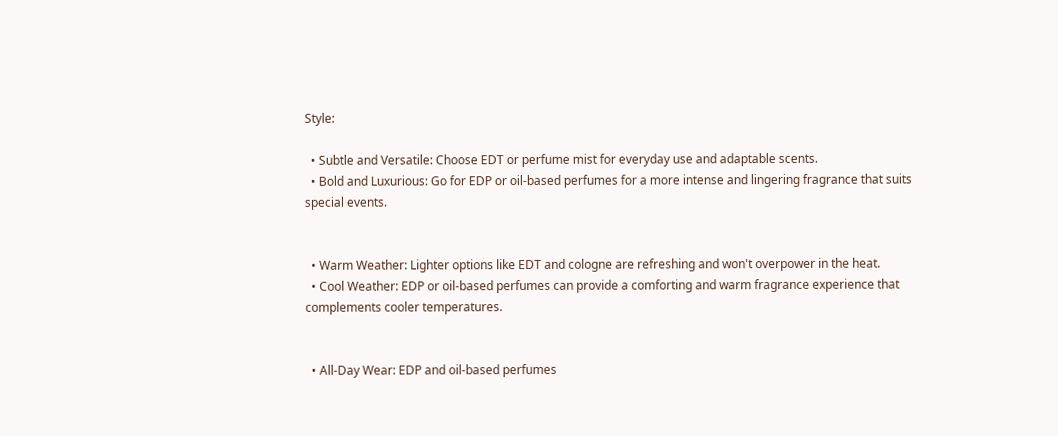Style:

  • Subtle and Versatile: Choose EDT or perfume mist for everyday use and adaptable scents.
  • Bold and Luxurious: Go for EDP or oil-based perfumes for a more intense and lingering fragrance that suits special events.


  • Warm Weather: Lighter options like EDT and cologne are refreshing and won't overpower in the heat.
  • Cool Weather: EDP or oil-based perfumes can provide a comforting and warm fragrance experience that complements cooler temperatures.


  • All-Day Wear: EDP and oil-based perfumes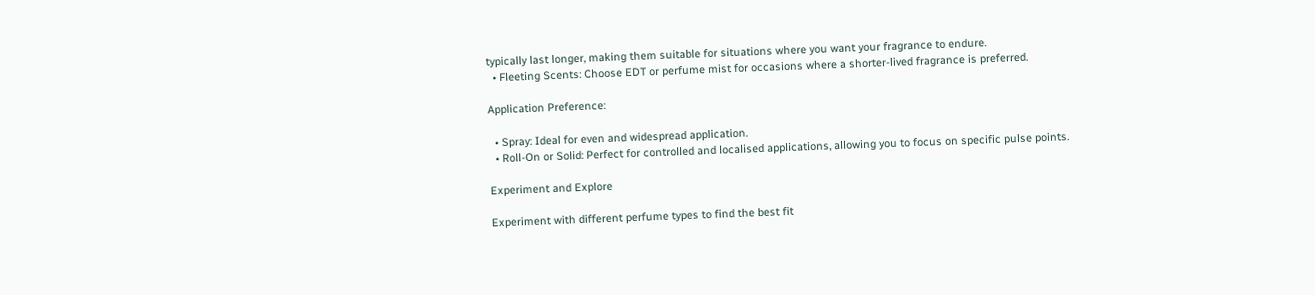typically last longer, making them suitable for situations where you want your fragrance to endure.
  • Fleeting Scents: Choose EDT or perfume mist for occasions where a shorter-lived fragrance is preferred.

Application Preference:

  • Spray: Ideal for even and widespread application.
  • Roll-On or Solid: Perfect for controlled and localised applications, allowing you to focus on specific pulse points.

Experiment and Explore

Experiment with different perfume types to find the best fit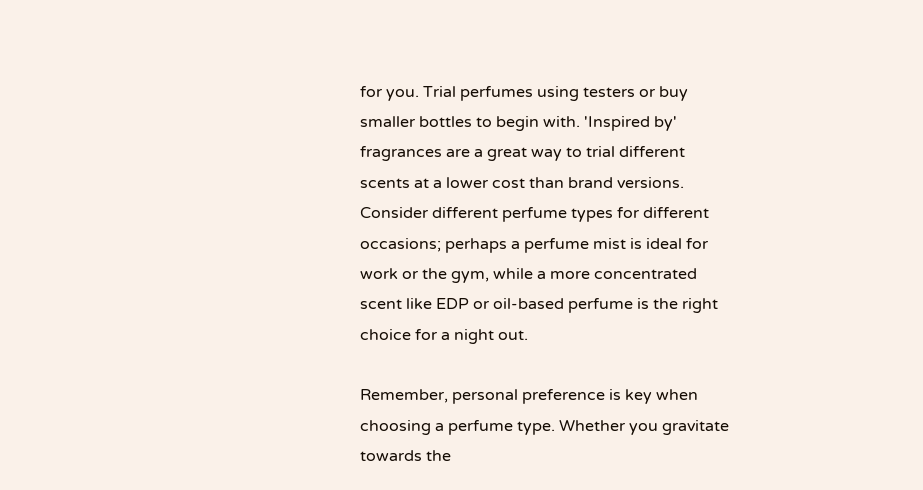for you. Trial perfumes using testers or buy smaller bottles to begin with. 'Inspired by' fragrances are a great way to trial different scents at a lower cost than brand versions. Consider different perfume types for different occasions; perhaps a perfume mist is ideal for work or the gym, while a more concentrated scent like EDP or oil-based perfume is the right choice for a night out.

Remember, personal preference is key when choosing a perfume type. Whether you gravitate towards the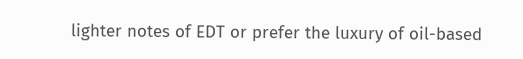lighter notes of EDT or prefer the luxury of oil-based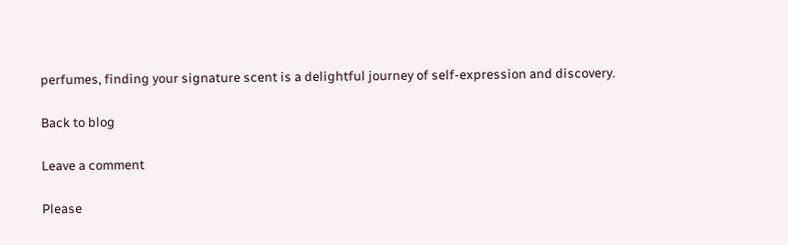perfumes, finding your signature scent is a delightful journey of self-expression and discovery.

Back to blog

Leave a comment

Please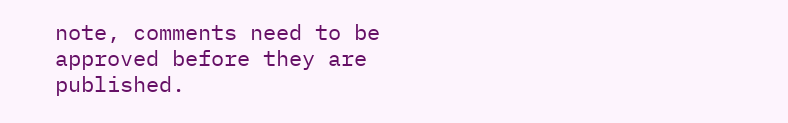note, comments need to be approved before they are published.